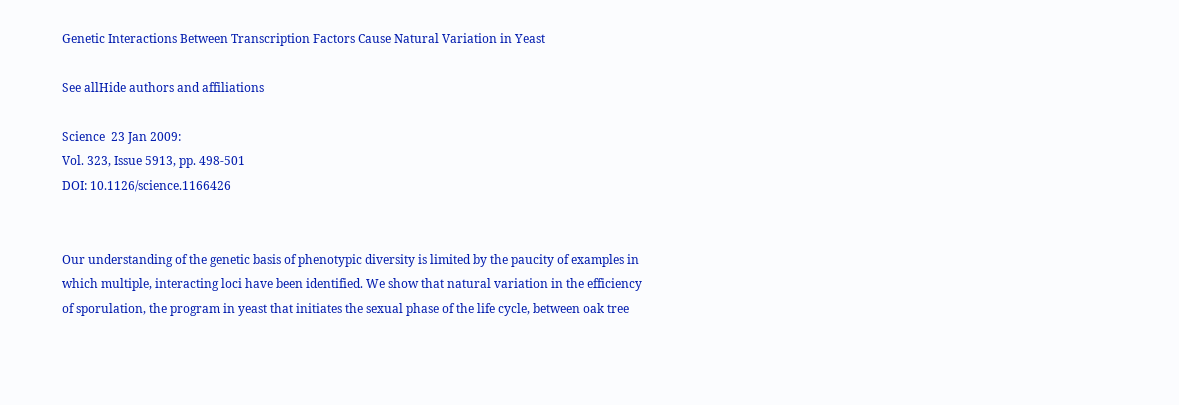Genetic Interactions Between Transcription Factors Cause Natural Variation in Yeast

See allHide authors and affiliations

Science  23 Jan 2009:
Vol. 323, Issue 5913, pp. 498-501
DOI: 10.1126/science.1166426


Our understanding of the genetic basis of phenotypic diversity is limited by the paucity of examples in which multiple, interacting loci have been identified. We show that natural variation in the efficiency of sporulation, the program in yeast that initiates the sexual phase of the life cycle, between oak tree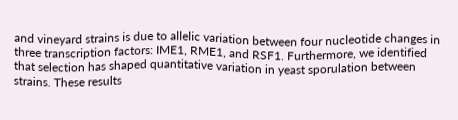and vineyard strains is due to allelic variation between four nucleotide changes in three transcription factors: IME1, RME1, and RSF1. Furthermore, we identified that selection has shaped quantitative variation in yeast sporulation between strains. These results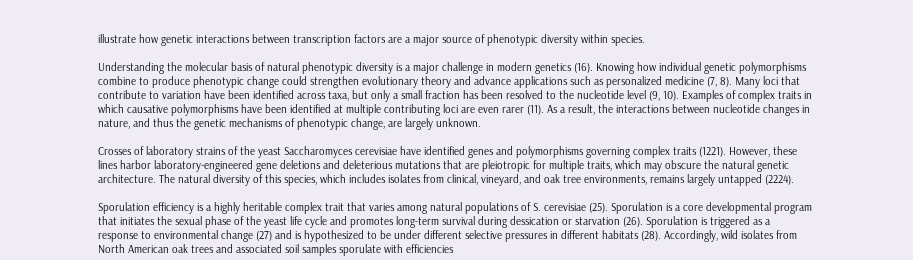illustrate how genetic interactions between transcription factors are a major source of phenotypic diversity within species.

Understanding the molecular basis of natural phenotypic diversity is a major challenge in modern genetics (16). Knowing how individual genetic polymorphisms combine to produce phenotypic change could strengthen evolutionary theory and advance applications such as personalized medicine (7, 8). Many loci that contribute to variation have been identified across taxa, but only a small fraction has been resolved to the nucleotide level (9, 10). Examples of complex traits in which causative polymorphisms have been identified at multiple contributing loci are even rarer (11). As a result, the interactions between nucleotide changes in nature, and thus the genetic mechanisms of phenotypic change, are largely unknown.

Crosses of laboratory strains of the yeast Saccharomyces cerevisiae have identified genes and polymorphisms governing complex traits (1221). However, these lines harbor laboratory-engineered gene deletions and deleterious mutations that are pleiotropic for multiple traits, which may obscure the natural genetic architecture. The natural diversity of this species, which includes isolates from clinical, vineyard, and oak tree environments, remains largely untapped (2224).

Sporulation efficiency is a highly heritable complex trait that varies among natural populations of S. cerevisiae (25). Sporulation is a core developmental program that initiates the sexual phase of the yeast life cycle and promotes long-term survival during dessication or starvation (26). Sporulation is triggered as a response to environmental change (27) and is hypothesized to be under different selective pressures in different habitats (28). Accordingly, wild isolates from North American oak trees and associated soil samples sporulate with efficiencies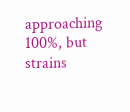approaching 100%, but strains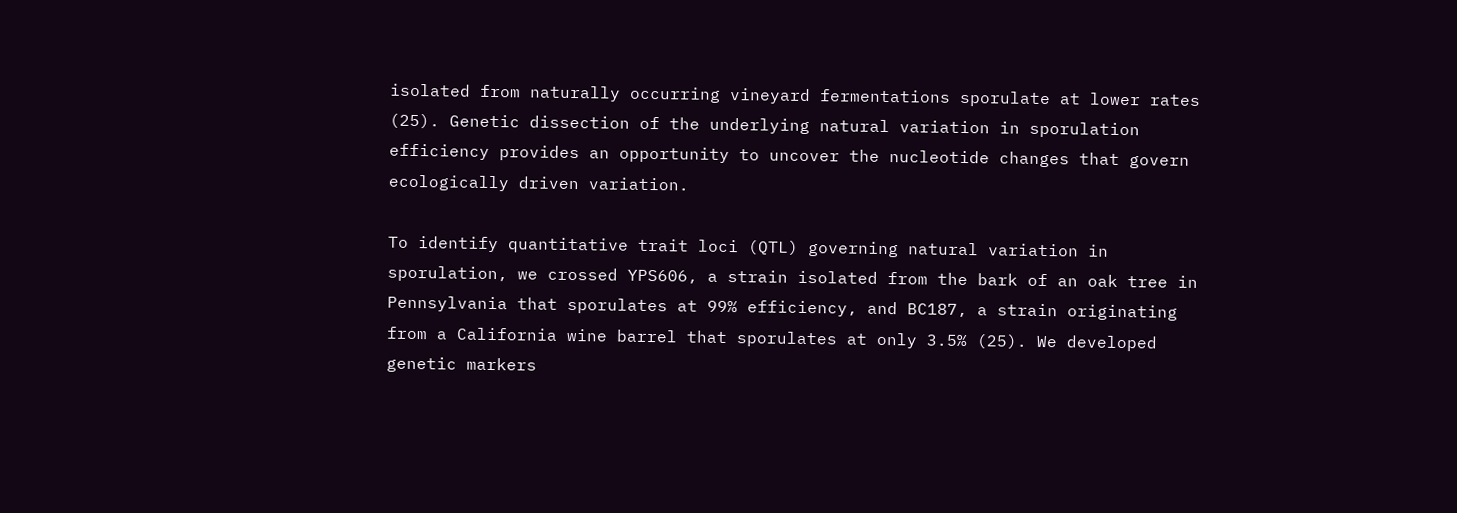isolated from naturally occurring vineyard fermentations sporulate at lower rates (25). Genetic dissection of the underlying natural variation in sporulation efficiency provides an opportunity to uncover the nucleotide changes that govern ecologically driven variation.

To identify quantitative trait loci (QTL) governing natural variation in sporulation, we crossed YPS606, a strain isolated from the bark of an oak tree in Pennsylvania that sporulates at 99% efficiency, and BC187, a strain originating from a California wine barrel that sporulates at only 3.5% (25). We developed genetic markers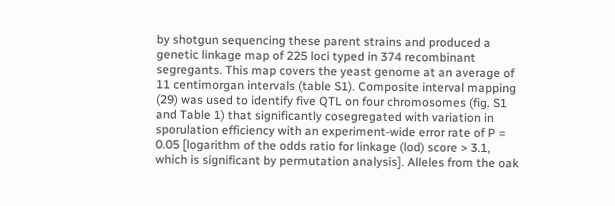by shotgun sequencing these parent strains and produced a genetic linkage map of 225 loci typed in 374 recombinant segregants. This map covers the yeast genome at an average of 11 centimorgan intervals (table S1). Composite interval mapping (29) was used to identify five QTL on four chromosomes (fig. S1 and Table 1) that significantly cosegregated with variation in sporulation efficiency with an experiment-wide error rate of P = 0.05 [logarithm of the odds ratio for linkage (lod) score > 3.1, which is significant by permutation analysis]. Alleles from the oak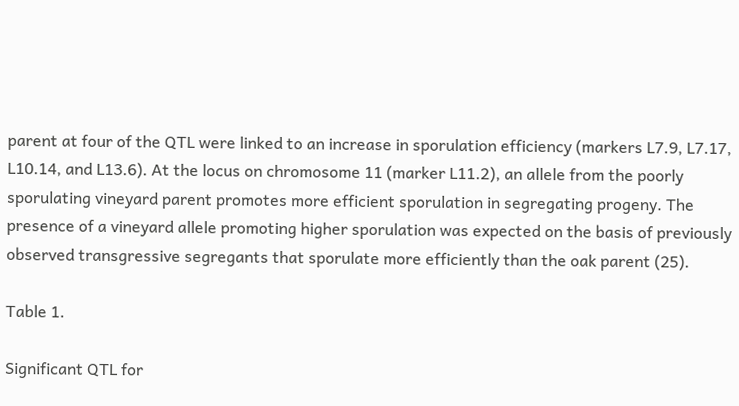parent at four of the QTL were linked to an increase in sporulation efficiency (markers L7.9, L7.17, L10.14, and L13.6). At the locus on chromosome 11 (marker L11.2), an allele from the poorly sporulating vineyard parent promotes more efficient sporulation in segregating progeny. The presence of a vineyard allele promoting higher sporulation was expected on the basis of previously observed transgressive segregants that sporulate more efficiently than the oak parent (25).

Table 1.

Significant QTL for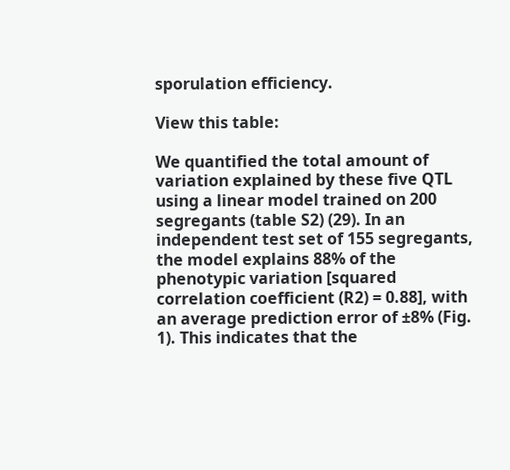sporulation efficiency.

View this table:

We quantified the total amount of variation explained by these five QTL using a linear model trained on 200 segregants (table S2) (29). In an independent test set of 155 segregants, the model explains 88% of the phenotypic variation [squared correlation coefficient (R2) = 0.88], with an average prediction error of ±8% (Fig. 1). This indicates that the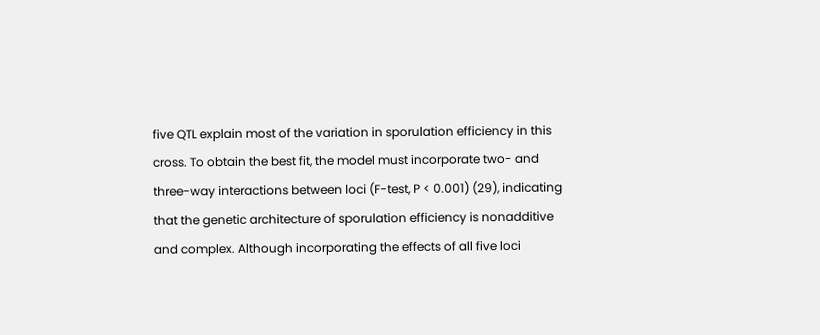five QTL explain most of the variation in sporulation efficiency in this cross. To obtain the best fit, the model must incorporate two- and three-way interactions between loci (F-test, P < 0.001) (29), indicating that the genetic architecture of sporulation efficiency is nonadditive and complex. Although incorporating the effects of all five loci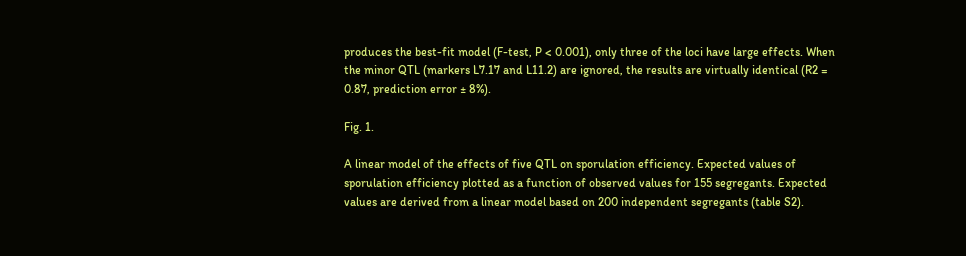produces the best-fit model (F-test, P < 0.001), only three of the loci have large effects. When the minor QTL (markers L7.17 and L11.2) are ignored, the results are virtually identical (R2 = 0.87, prediction error ± 8%).

Fig. 1.

A linear model of the effects of five QTL on sporulation efficiency. Expected values of sporulation efficiency plotted as a function of observed values for 155 segregants. Expected values are derived from a linear model based on 200 independent segregants (table S2).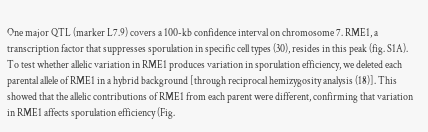One major QTL (marker L7.9) covers a 100-kb confidence interval on chromosome 7. RME1, a transcription factor that suppresses sporulation in specific cell types (30), resides in this peak (fig. S1A). To test whether allelic variation in RME1 produces variation in sporulation efficiency, we deleted each parental allele of RME1 in a hybrid background [through reciprocal hemizygosity analysis (18)]. This showed that the allelic contributions of RME1 from each parent were different, confirming that variation in RME1 affects sporulation efficiency (Fig.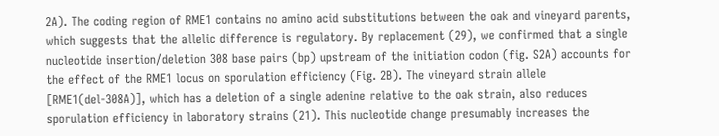2A). The coding region of RME1 contains no amino acid substitutions between the oak and vineyard parents, which suggests that the allelic difference is regulatory. By replacement (29), we confirmed that a single nucleotide insertion/deletion 308 base pairs (bp) upstream of the initiation codon (fig. S2A) accounts for the effect of the RME1 locus on sporulation efficiency (Fig. 2B). The vineyard strain allele [RME1(del-308A)], which has a deletion of a single adenine relative to the oak strain, also reduces sporulation efficiency in laboratory strains (21). This nucleotide change presumably increases the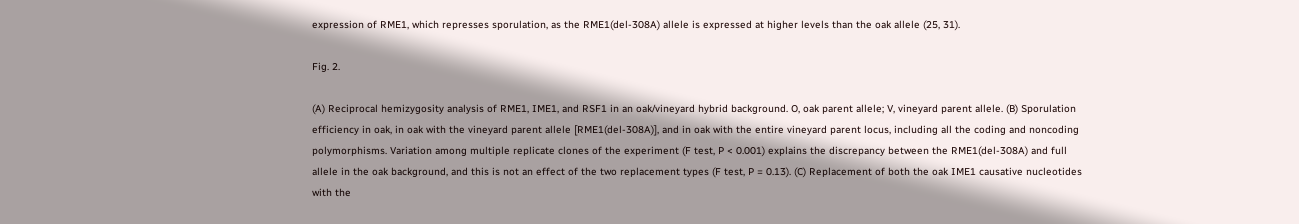expression of RME1, which represses sporulation, as the RME1(del-308A) allele is expressed at higher levels than the oak allele (25, 31).

Fig. 2.

(A) Reciprocal hemizygosity analysis of RME1, IME1, and RSF1 in an oak/vineyard hybrid background. O, oak parent allele; V, vineyard parent allele. (B) Sporulation efficiency in oak, in oak with the vineyard parent allele [RME1(del-308A)], and in oak with the entire vineyard parent locus, including all the coding and noncoding polymorphisms. Variation among multiple replicate clones of the experiment (F test, P < 0.001) explains the discrepancy between the RME1(del-308A) and full allele in the oak background, and this is not an effect of the two replacement types (F test, P = 0.13). (C) Replacement of both the oak IME1 causative nucleotides with the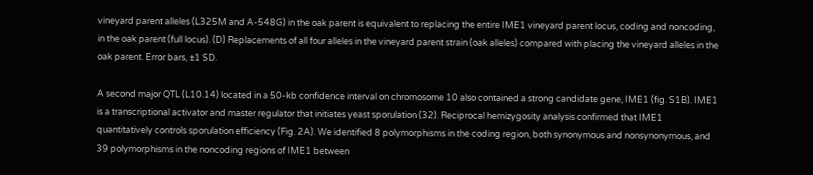vineyard parent alleles (L325M and A-548G) in the oak parent is equivalent to replacing the entire IME1 vineyard parent locus, coding and noncoding, in the oak parent (full locus). (D) Replacements of all four alleles in the vineyard parent strain (oak alleles) compared with placing the vineyard alleles in the oak parent. Error bars, ±1 SD.

A second major QTL (L10.14) located in a 50-kb confidence interval on chromosome 10 also contained a strong candidate gene, IME1 (fig. S1B). IME1 is a transcriptional activator and master regulator that initiates yeast sporulation (32). Reciprocal hemizygosity analysis confirmed that IME1 quantitatively controls sporulation efficiency (Fig. 2A). We identified 8 polymorphisms in the coding region, both synonymous and nonsynonymous, and 39 polymorphisms in the noncoding regions of IME1 between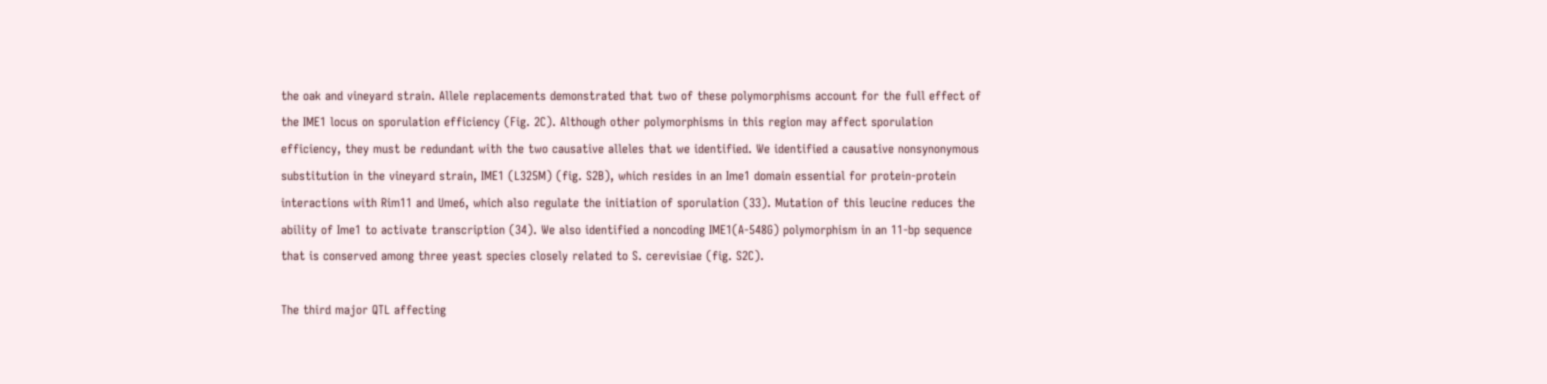the oak and vineyard strain. Allele replacements demonstrated that two of these polymorphisms account for the full effect of the IME1 locus on sporulation efficiency (Fig. 2C). Although other polymorphisms in this region may affect sporulation efficiency, they must be redundant with the two causative alleles that we identified. We identified a causative nonsynonymous substitution in the vineyard strain, IME1 (L325M) (fig. S2B), which resides in an Ime1 domain essential for protein-protein interactions with Rim11 and Ume6, which also regulate the initiation of sporulation (33). Mutation of this leucine reduces the ability of Ime1 to activate transcription (34). We also identified a noncoding IME1(A-548G) polymorphism in an 11-bp sequence that is conserved among three yeast species closely related to S. cerevisiae (fig. S2C).

The third major QTL affecting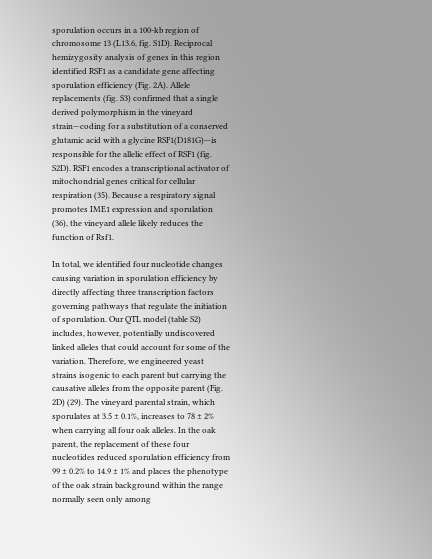sporulation occurs in a 100-kb region of chromosome 13 (L13.6, fig. S1D). Reciprocal hemizygosity analysis of genes in this region identified RSF1 as a candidate gene affecting sporulation efficiency (Fig. 2A). Allele replacements (fig. S3) confirmed that a single derived polymorphism in the vineyard strain—coding for a substitution of a conserved glutamic acid with a glycine RSF1(D181G)—is responsible for the allelic effect of RSF1 (fig. S2D). RSF1 encodes a transcriptional activator of mitochondrial genes critical for cellular respiration (35). Because a respiratory signal promotes IME1 expression and sporulation (36), the vineyard allele likely reduces the function of Rsf1.

In total, we identified four nucleotide changes causing variation in sporulation efficiency by directly affecting three transcription factors governing pathways that regulate the initiation of sporulation. Our QTL model (table S2) includes, however, potentially undiscovered linked alleles that could account for some of the variation. Therefore, we engineered yeast strains isogenic to each parent but carrying the causative alleles from the opposite parent (Fig. 2D) (29). The vineyard parental strain, which sporulates at 3.5 ± 0.1%, increases to 78 ± 2% when carrying all four oak alleles. In the oak parent, the replacement of these four nucleotides reduced sporulation efficiency from 99 ± 0.2% to 14.9 ± 1% and places the phenotype of the oak strain background within the range normally seen only among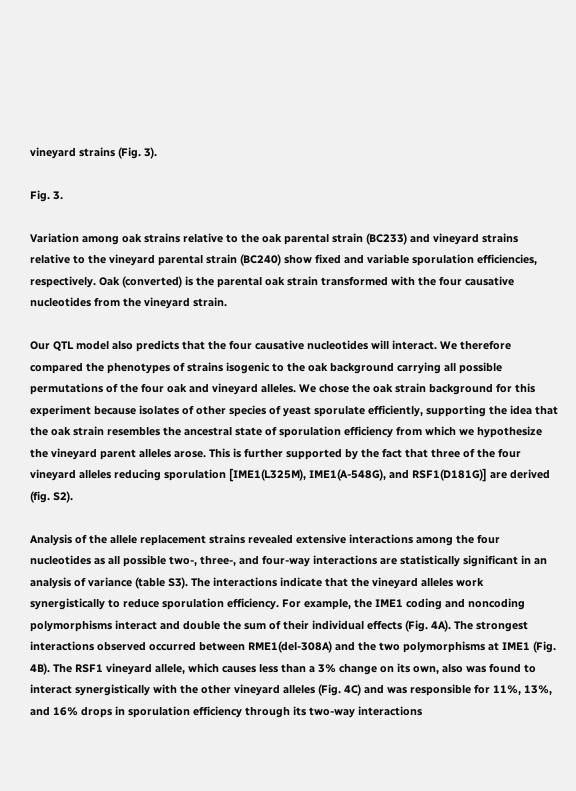vineyard strains (Fig. 3).

Fig. 3.

Variation among oak strains relative to the oak parental strain (BC233) and vineyard strains relative to the vineyard parental strain (BC240) show fixed and variable sporulation efficiencies, respectively. Oak (converted) is the parental oak strain transformed with the four causative nucleotides from the vineyard strain.

Our QTL model also predicts that the four causative nucleotides will interact. We therefore compared the phenotypes of strains isogenic to the oak background carrying all possible permutations of the four oak and vineyard alleles. We chose the oak strain background for this experiment because isolates of other species of yeast sporulate efficiently, supporting the idea that the oak strain resembles the ancestral state of sporulation efficiency from which we hypothesize the vineyard parent alleles arose. This is further supported by the fact that three of the four vineyard alleles reducing sporulation [IME1(L325M), IME1(A-548G), and RSF1(D181G)] are derived (fig. S2).

Analysis of the allele replacement strains revealed extensive interactions among the four nucleotides as all possible two-, three-, and four-way interactions are statistically significant in an analysis of variance (table S3). The interactions indicate that the vineyard alleles work synergistically to reduce sporulation efficiency. For example, the IME1 coding and noncoding polymorphisms interact and double the sum of their individual effects (Fig. 4A). The strongest interactions observed occurred between RME1(del-308A) and the two polymorphisms at IME1 (Fig. 4B). The RSF1 vineyard allele, which causes less than a 3% change on its own, also was found to interact synergistically with the other vineyard alleles (Fig. 4C) and was responsible for 11%, 13%, and 16% drops in sporulation efficiency through its two-way interactions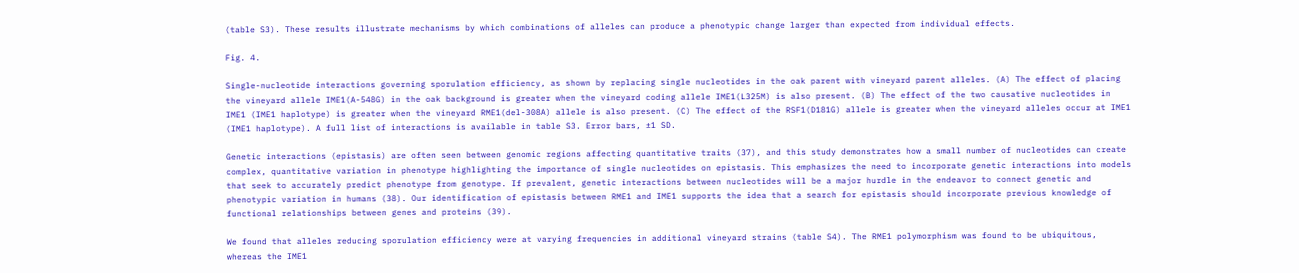(table S3). These results illustrate mechanisms by which combinations of alleles can produce a phenotypic change larger than expected from individual effects.

Fig. 4.

Single-nucleotide interactions governing sporulation efficiency, as shown by replacing single nucleotides in the oak parent with vineyard parent alleles. (A) The effect of placing the vineyard allele IME1(A-548G) in the oak background is greater when the vineyard coding allele IME1(L325M) is also present. (B) The effect of the two causative nucleotides in IME1 (IME1 haplotype) is greater when the vineyard RME1(del-308A) allele is also present. (C) The effect of the RSF1(D181G) allele is greater when the vineyard alleles occur at IME1 (IME1 haplotype). A full list of interactions is available in table S3. Error bars, ±1 SD.

Genetic interactions (epistasis) are often seen between genomic regions affecting quantitative traits (37), and this study demonstrates how a small number of nucleotides can create complex, quantitative variation in phenotype highlighting the importance of single nucleotides on epistasis. This emphasizes the need to incorporate genetic interactions into models that seek to accurately predict phenotype from genotype. If prevalent, genetic interactions between nucleotides will be a major hurdle in the endeavor to connect genetic and phenotypic variation in humans (38). Our identification of epistasis between RME1 and IME1 supports the idea that a search for epistasis should incorporate previous knowledge of functional relationships between genes and proteins (39).

We found that alleles reducing sporulation efficiency were at varying frequencies in additional vineyard strains (table S4). The RME1 polymorphism was found to be ubiquitous, whereas the IME1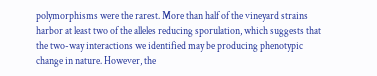polymorphisms were the rarest. More than half of the vineyard strains harbor at least two of the alleles reducing sporulation, which suggests that the two-way interactions we identified may be producing phenotypic change in nature. However, the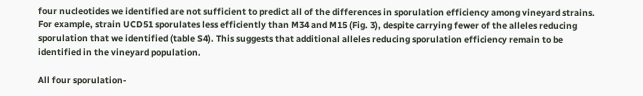four nucleotides we identified are not sufficient to predict all of the differences in sporulation efficiency among vineyard strains. For example, strain UCD51 sporulates less efficiently than M34 and M15 (Fig. 3), despite carrying fewer of the alleles reducing sporulation that we identified (table S4). This suggests that additional alleles reducing sporulation efficiency remain to be identified in the vineyard population.

All four sporulation-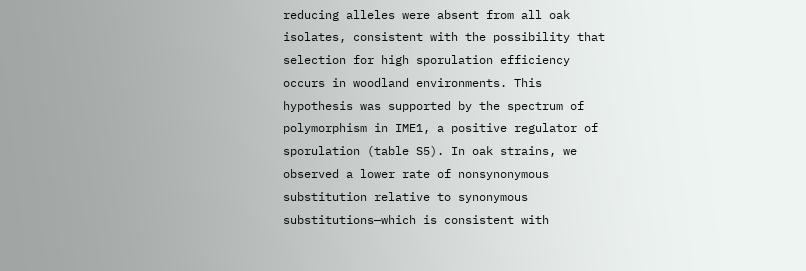reducing alleles were absent from all oak isolates, consistent with the possibility that selection for high sporulation efficiency occurs in woodland environments. This hypothesis was supported by the spectrum of polymorphism in IME1, a positive regulator of sporulation (table S5). In oak strains, we observed a lower rate of nonsynonymous substitution relative to synonymous substitutions—which is consistent with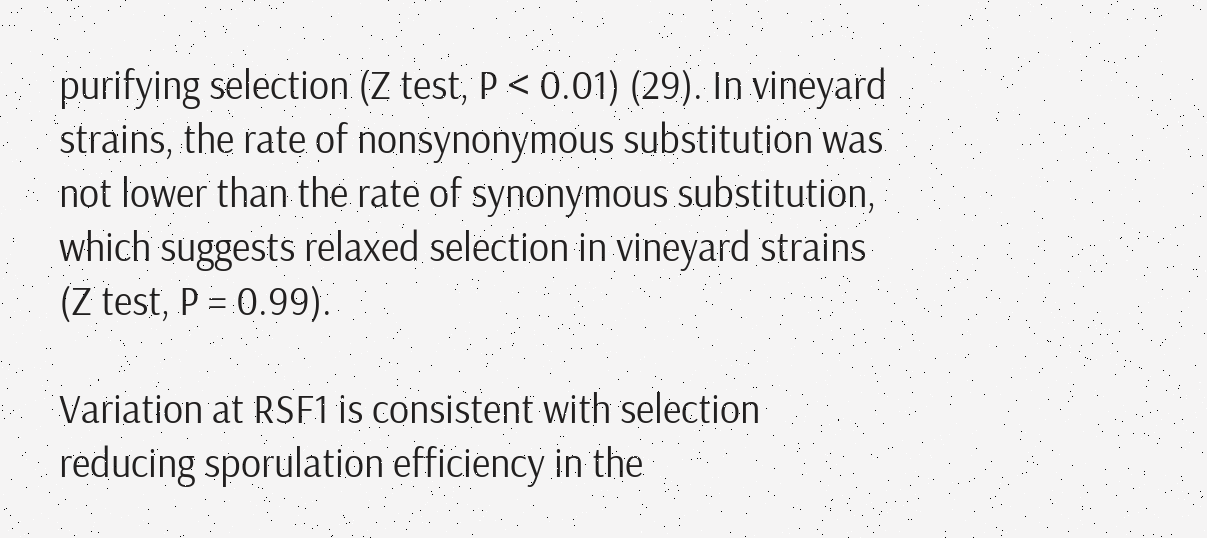purifying selection (Z test, P < 0.01) (29). In vineyard strains, the rate of nonsynonymous substitution was not lower than the rate of synonymous substitution, which suggests relaxed selection in vineyard strains (Z test, P = 0.99).

Variation at RSF1 is consistent with selection reducing sporulation efficiency in the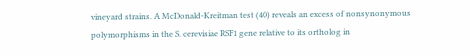vineyard strains. A McDonald-Kreitman test (40) reveals an excess of nonsynonymous polymorphisms in the S. cerevisiae RSF1 gene relative to its ortholog in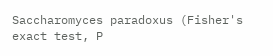Saccharomyces paradoxus (Fisher's exact test, P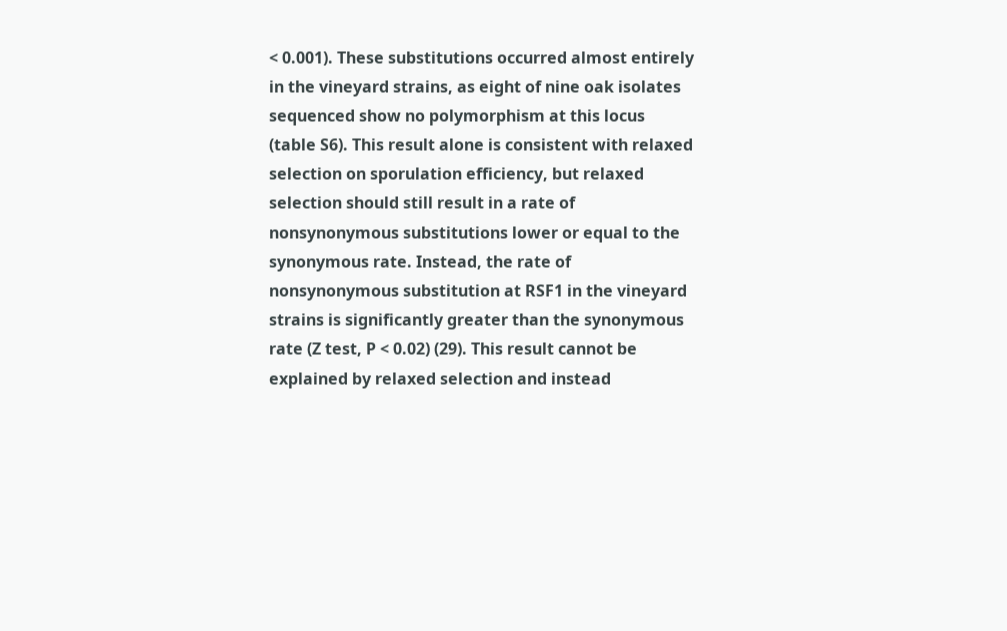< 0.001). These substitutions occurred almost entirely in the vineyard strains, as eight of nine oak isolates sequenced show no polymorphism at this locus (table S6). This result alone is consistent with relaxed selection on sporulation efficiency, but relaxed selection should still result in a rate of nonsynonymous substitutions lower or equal to the synonymous rate. Instead, the rate of nonsynonymous substitution at RSF1 in the vineyard strains is significantly greater than the synonymous rate (Z test, P < 0.02) (29). This result cannot be explained by relaxed selection and instead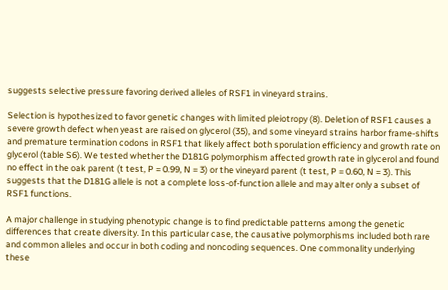suggests selective pressure favoring derived alleles of RSF1 in vineyard strains.

Selection is hypothesized to favor genetic changes with limited pleiotropy (8). Deletion of RSF1 causes a severe growth defect when yeast are raised on glycerol (35), and some vineyard strains harbor frame-shifts and premature termination codons in RSF1 that likely affect both sporulation efficiency and growth rate on glycerol (table S6). We tested whether the D181G polymorphism affected growth rate in glycerol and found no effect in the oak parent (t test, P = 0.99, N = 3) or the vineyard parent (t test, P = 0.60, N = 3). This suggests that the D181G allele is not a complete loss-of-function allele and may alter only a subset of RSF1 functions.

A major challenge in studying phenotypic change is to find predictable patterns among the genetic differences that create diversity. In this particular case, the causative polymorphisms included both rare and common alleles and occur in both coding and noncoding sequences. One commonality underlying these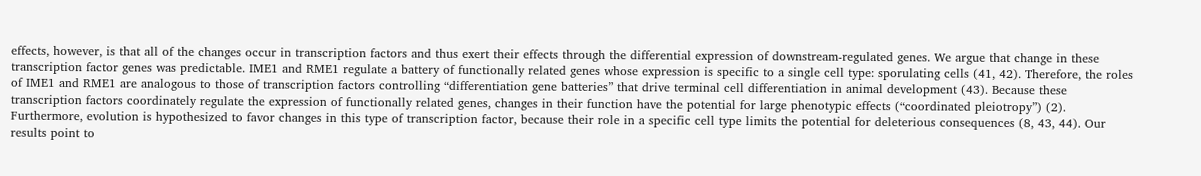effects, however, is that all of the changes occur in transcription factors and thus exert their effects through the differential expression of downstream-regulated genes. We argue that change in these transcription factor genes was predictable. IME1 and RME1 regulate a battery of functionally related genes whose expression is specific to a single cell type: sporulating cells (41, 42). Therefore, the roles of IME1 and RME1 are analogous to those of transcription factors controlling “differentiation gene batteries” that drive terminal cell differentiation in animal development (43). Because these transcription factors coordinately regulate the expression of functionally related genes, changes in their function have the potential for large phenotypic effects (“coordinated pleiotropy”) (2). Furthermore, evolution is hypothesized to favor changes in this type of transcription factor, because their role in a specific cell type limits the potential for deleterious consequences (8, 43, 44). Our results point to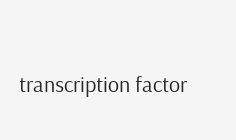transcription factor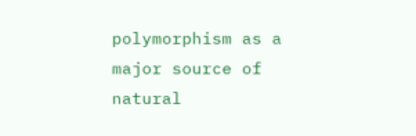polymorphism as a major source of natural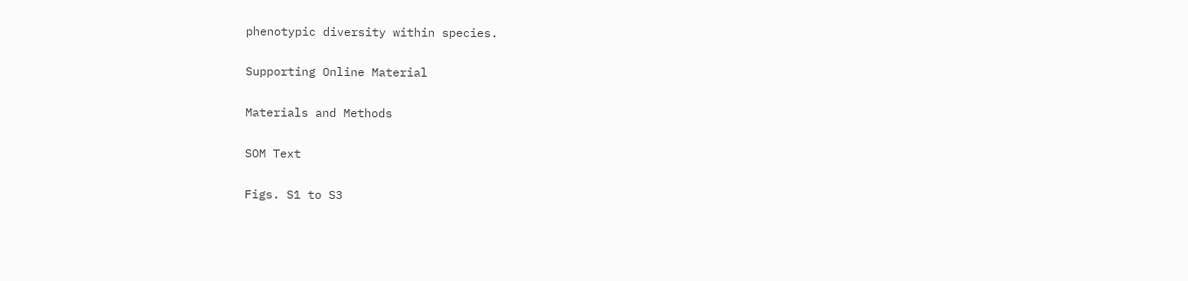phenotypic diversity within species.

Supporting Online Material

Materials and Methods

SOM Text

Figs. S1 to S3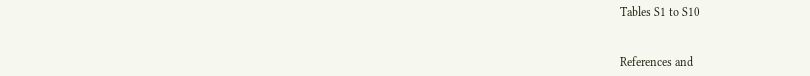Tables S1 to S10


References and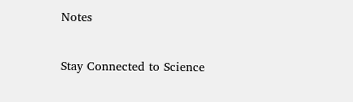Notes

Stay Connected to Science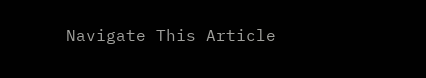Navigate This Article